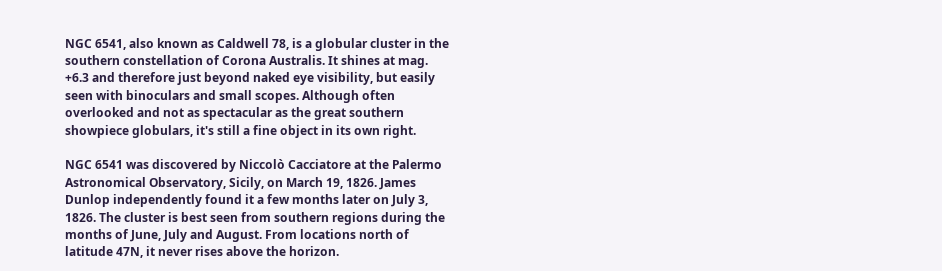NGC 6541, also known as Caldwell 78, is a globular cluster in the southern constellation of Corona Australis. It shines at mag. +6.3 and therefore just beyond naked eye visibility, but easily seen with binoculars and small scopes. Although often overlooked and not as spectacular as the great southern showpiece globulars, it's still a fine object in its own right.

NGC 6541 was discovered by Niccolò Cacciatore at the Palermo Astronomical Observatory, Sicily, on March 19, 1826. James Dunlop independently found it a few months later on July 3, 1826. The cluster is best seen from southern regions during the months of June, July and August. From locations north of latitude 47N, it never rises above the horizon.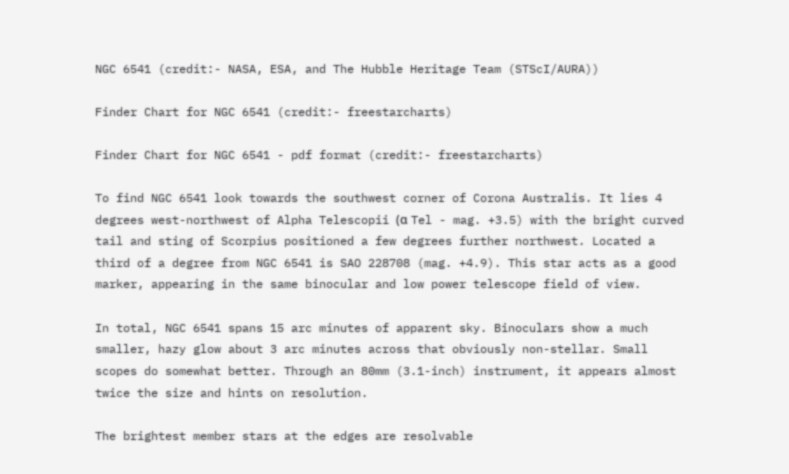NGC 6541 (credit:- NASA, ESA, and The Hubble Heritage Team (STScI/AURA))

Finder Chart for NGC 6541 (credit:- freestarcharts)

Finder Chart for NGC 6541 - pdf format (credit:- freestarcharts)

To find NGC 6541 look towards the southwest corner of Corona Australis. It lies 4 degrees west-northwest of Alpha Telescopii (α Tel - mag. +3.5) with the bright curved tail and sting of Scorpius positioned a few degrees further northwest. Located a third of a degree from NGC 6541 is SAO 228708 (mag. +4.9). This star acts as a good marker, appearing in the same binocular and low power telescope field of view.

In total, NGC 6541 spans 15 arc minutes of apparent sky. Binoculars show a much smaller, hazy glow about 3 arc minutes across that obviously non-stellar. Small scopes do somewhat better. Through an 80mm (3.1-inch) instrument, it appears almost twice the size and hints on resolution.

The brightest member stars at the edges are resolvable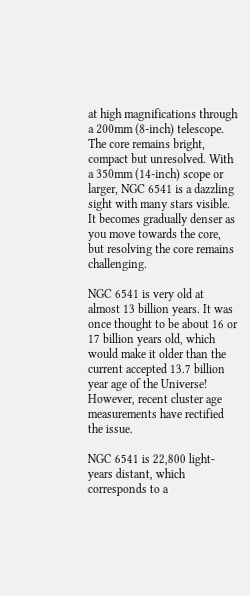at high magnifications through a 200mm (8-inch) telescope. The core remains bright, compact but unresolved. With a 350mm (14-inch) scope or larger, NGC 6541 is a dazzling sight with many stars visible. It becomes gradually denser as you move towards the core, but resolving the core remains challenging.

NGC 6541 is very old at almost 13 billion years. It was once thought to be about 16 or 17 billion years old, which would make it older than the current accepted 13.7 billion year age of the Universe! However, recent cluster age measurements have rectified the issue.

NGC 6541 is 22,800 light-years distant, which corresponds to a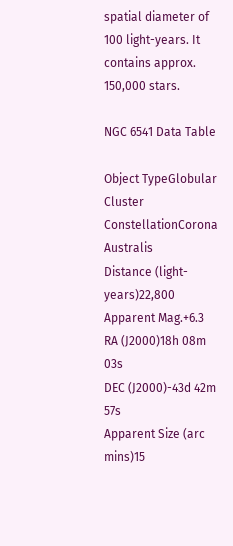spatial diameter of 100 light-years. It contains approx. 150,000 stars.

NGC 6541 Data Table

Object TypeGlobular Cluster
ConstellationCorona Australis
Distance (light-years)22,800
Apparent Mag.+6.3
RA (J2000)18h 08m 03s
DEC (J2000)-43d 42m 57s
Apparent Size (arc mins)15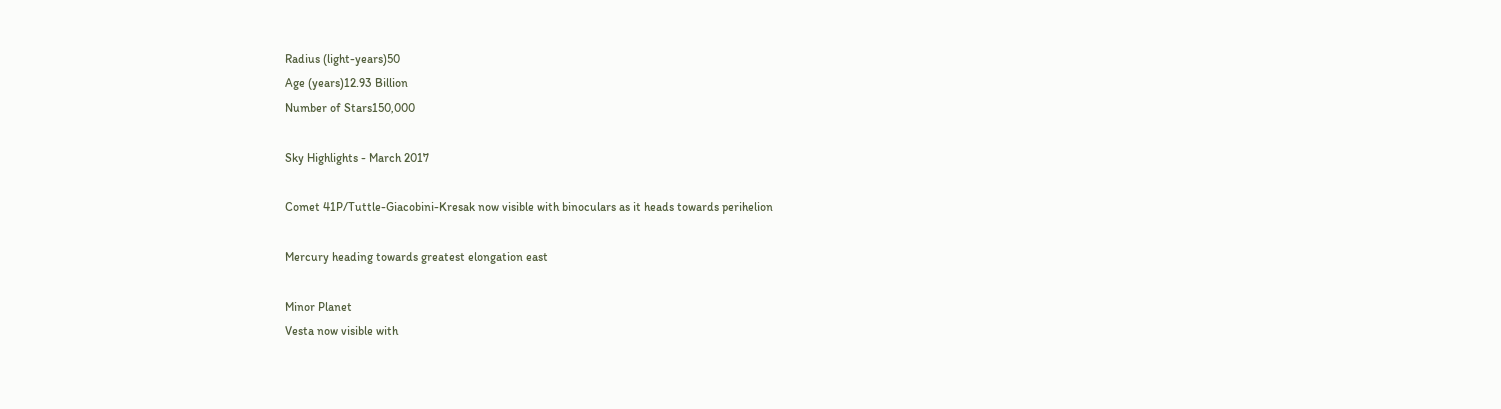Radius (light-years)50
Age (years)12.93 Billion
Number of Stars150,000

Sky Highlights - March 2017

Comet 41P/Tuttle-Giacobini-Kresak now visible with binoculars as it heads towards perihelion

Mercury heading towards greatest elongation east

Minor Planet
Vesta now visible with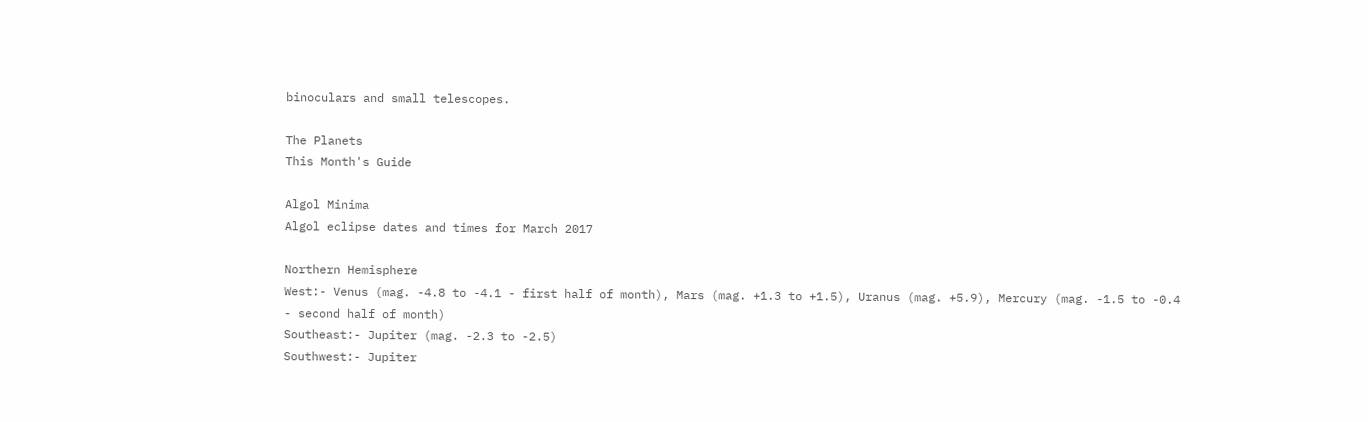binoculars and small telescopes.

The Planets
This Month's Guide

Algol Minima
Algol eclipse dates and times for March 2017

Northern Hemisphere
West:- Venus (mag. -4.8 to -4.1 - first half of month), Mars (mag. +1.3 to +1.5), Uranus (mag. +5.9), Mercury (mag. -1.5 to -0.4 - second half of month)
Southeast:- Jupiter (mag. -2.3 to -2.5)
Southwest:- Jupiter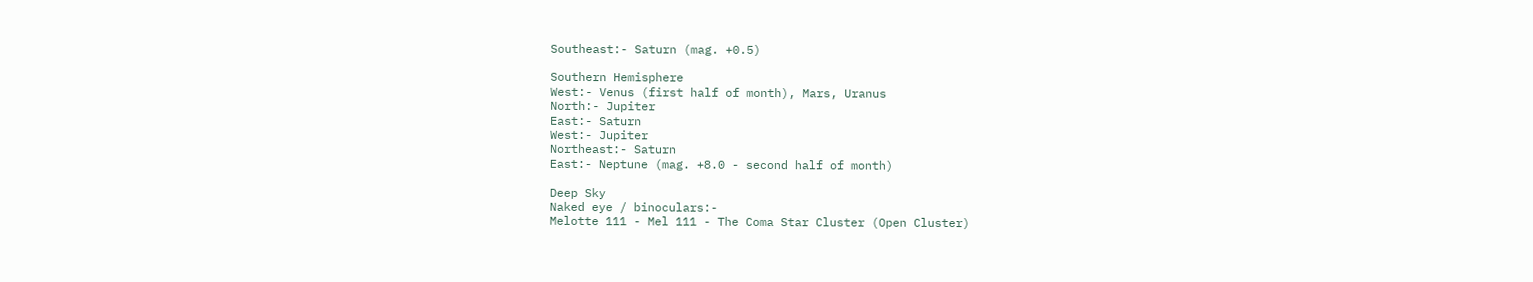Southeast:- Saturn (mag. +0.5)

Southern Hemisphere
West:- Venus (first half of month), Mars, Uranus
North:- Jupiter
East:- Saturn
West:- Jupiter
Northeast:- Saturn
East:- Neptune (mag. +8.0 - second half of month)

Deep Sky
Naked eye / binoculars:-
Melotte 111 - Mel 111 - The Coma Star Cluster (Open Cluster)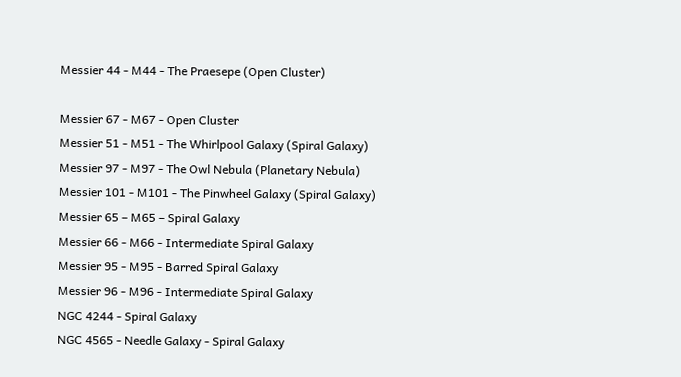Messier 44 - M44 - The Praesepe (Open Cluster)

Messier 67 - M67 - Open Cluster
Messier 51 - M51 - The Whirlpool Galaxy (Spiral Galaxy)
Messier 97 - M97 - The Owl Nebula (Planetary Nebula)
Messier 101 - M101 - The Pinwheel Galaxy (Spiral Galaxy)
Messier 65 – M65 – Spiral Galaxy
Messier 66 - M66 - Intermediate Spiral Galaxy
Messier 95 - M95 - Barred Spiral Galaxy
Messier 96 - M96 - Intermediate Spiral Galaxy
NGC 4244 - Spiral Galaxy
NGC 4565 - Needle Galaxy - Spiral Galaxy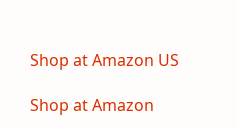Shop at Amazon US

Shop at Amazon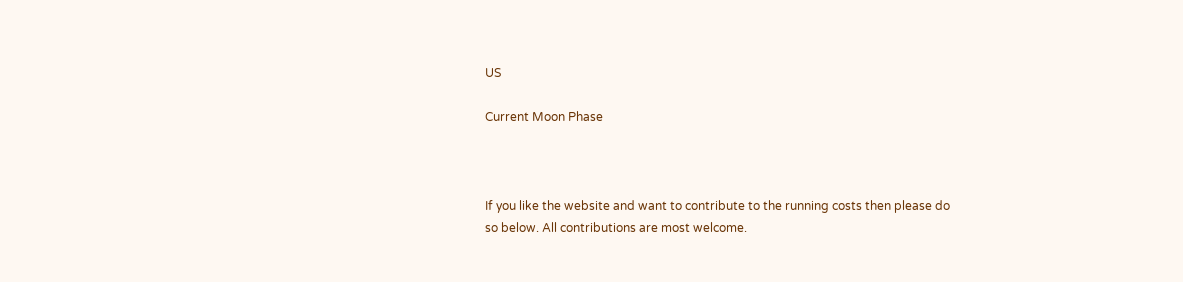US

Current Moon Phase



If you like the website and want to contribute to the running costs then please do so below. All contributions are most welcome.